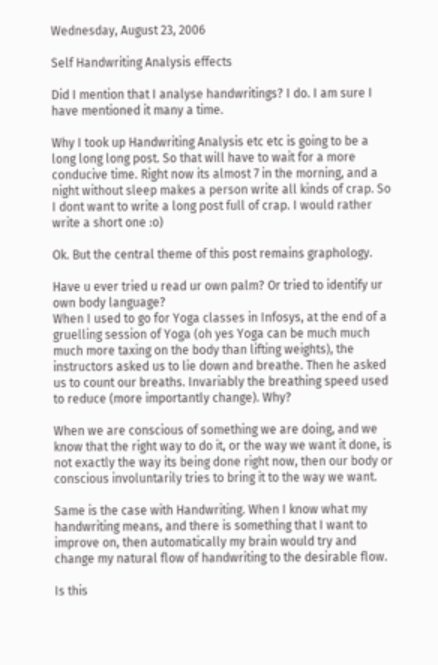Wednesday, August 23, 2006

Self Handwriting Analysis effects

Did I mention that I analyse handwritings? I do. I am sure I have mentioned it many a time.

Why I took up Handwriting Analysis etc etc is going to be a long long long post. So that will have to wait for a more conducive time. Right now its almost 7 in the morning, and a night without sleep makes a person write all kinds of crap. So I dont want to write a long post full of crap. I would rather write a short one :o)

Ok. But the central theme of this post remains graphology.

Have u ever tried u read ur own palm? Or tried to identify ur own body language?
When I used to go for Yoga classes in Infosys, at the end of a gruelling session of Yoga (oh yes Yoga can be much much much more taxing on the body than lifting weights), the instructors asked us to lie down and breathe. Then he asked us to count our breaths. Invariably the breathing speed used to reduce (more importantly change). Why?

When we are conscious of something we are doing, and we know that the right way to do it, or the way we want it done, is not exactly the way its being done right now, then our body or conscious involuntarily tries to bring it to the way we want.

Same is the case with Handwriting. When I know what my handwriting means, and there is something that I want to improve on, then automatically my brain would try and change my natural flow of handwriting to the desirable flow.

Is this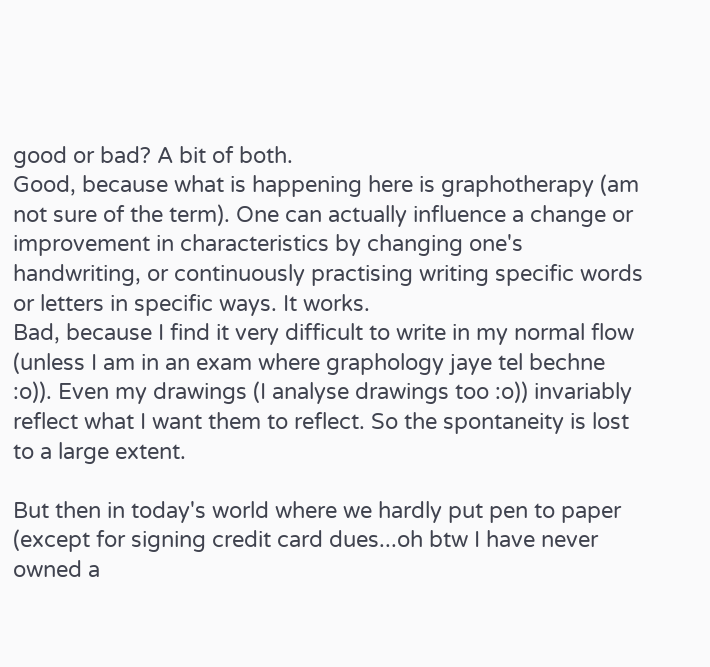good or bad? A bit of both.
Good, because what is happening here is graphotherapy (am not sure of the term). One can actually influence a change or improvement in characteristics by changing one's handwriting, or continuously practising writing specific words or letters in specific ways. It works.
Bad, because I find it very difficult to write in my normal flow (unless I am in an exam where graphology jaye tel bechne :o)). Even my drawings (I analyse drawings too :o)) invariably reflect what I want them to reflect. So the spontaneity is lost to a large extent.

But then in today's world where we hardly put pen to paper (except for signing credit card dues...oh btw I have never owned a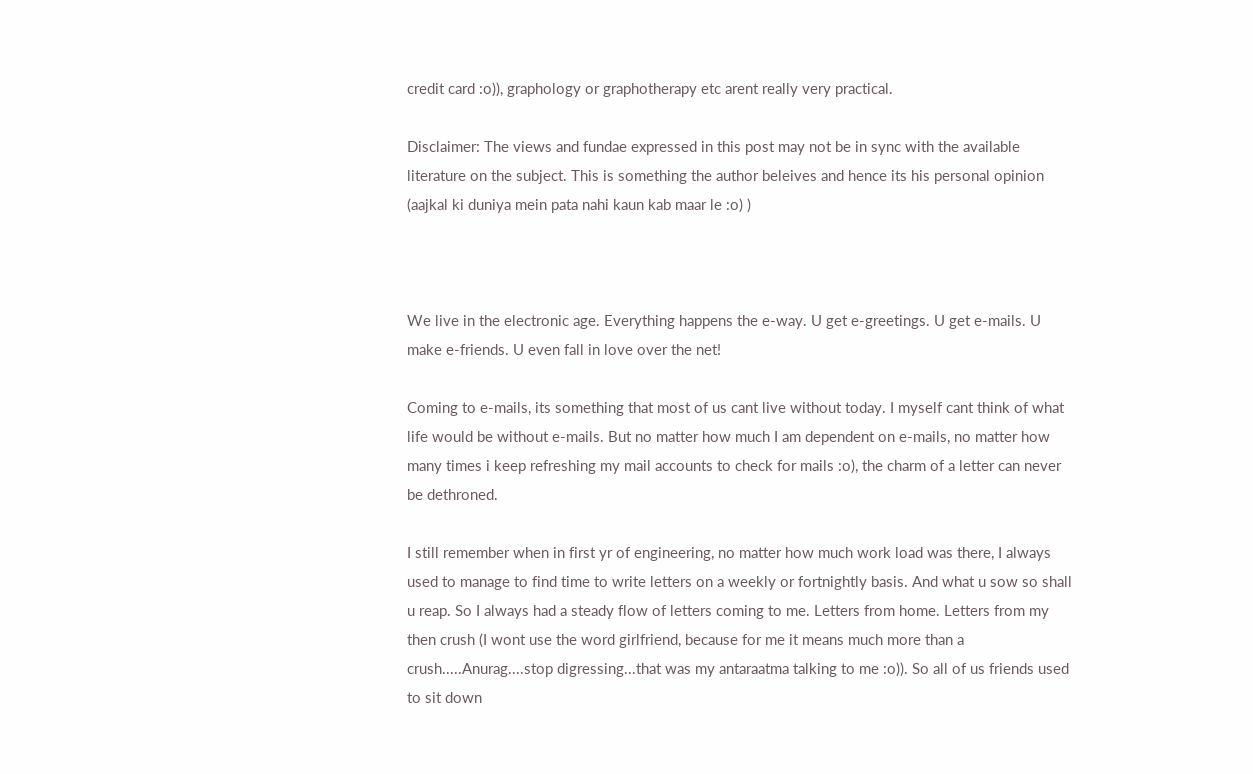credit card :o)), graphology or graphotherapy etc arent really very practical.

Disclaimer: The views and fundae expressed in this post may not be in sync with the available literature on the subject. This is something the author beleives and hence its his personal opinion (aajkal ki duniya mein pata nahi kaun kab maar le :o) )



We live in the electronic age. Everything happens the e-way. U get e-greetings. U get e-mails. U make e-friends. U even fall in love over the net!

Coming to e-mails, its something that most of us cant live without today. I myself cant think of what life would be without e-mails. But no matter how much I am dependent on e-mails, no matter how many times i keep refreshing my mail accounts to check for mails :o), the charm of a letter can never be dethroned.

I still remember when in first yr of engineering, no matter how much work load was there, I always used to manage to find time to write letters on a weekly or fortnightly basis. And what u sow so shall u reap. So I always had a steady flow of letters coming to me. Letters from home. Letters from my then crush (I wont use the word girlfriend, because for me it means much more than a crush.....Anurag....stop digressing...that was my antaraatma talking to me :o)). So all of us friends used to sit down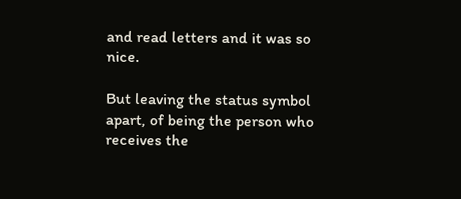and read letters and it was so nice.

But leaving the status symbol apart, of being the person who receives the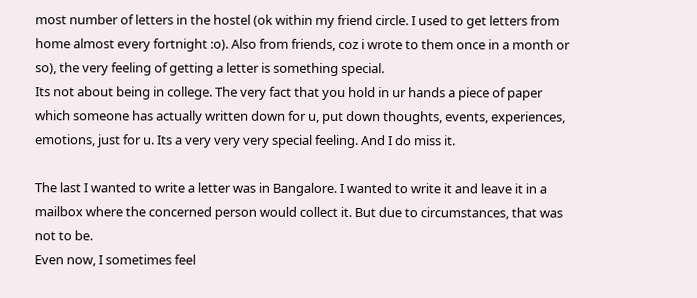most number of letters in the hostel (ok within my friend circle. I used to get letters from home almost every fortnight :o). Also from friends, coz i wrote to them once in a month or so), the very feeling of getting a letter is something special.
Its not about being in college. The very fact that you hold in ur hands a piece of paper which someone has actually written down for u, put down thoughts, events, experiences, emotions, just for u. Its a very very very special feeling. And I do miss it.

The last I wanted to write a letter was in Bangalore. I wanted to write it and leave it in a mailbox where the concerned person would collect it. But due to circumstances, that was not to be.
Even now, I sometimes feel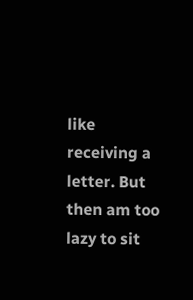like receiving a letter. But then am too lazy to sit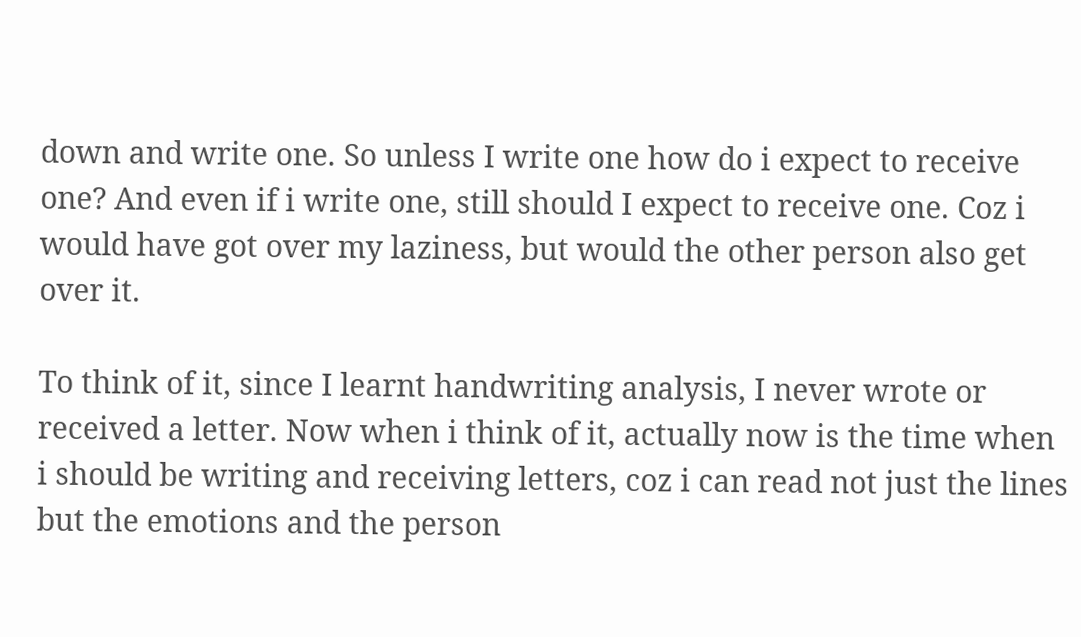down and write one. So unless I write one how do i expect to receive one? And even if i write one, still should I expect to receive one. Coz i would have got over my laziness, but would the other person also get over it.

To think of it, since I learnt handwriting analysis, I never wrote or received a letter. Now when i think of it, actually now is the time when i should be writing and receiving letters, coz i can read not just the lines but the emotions and the person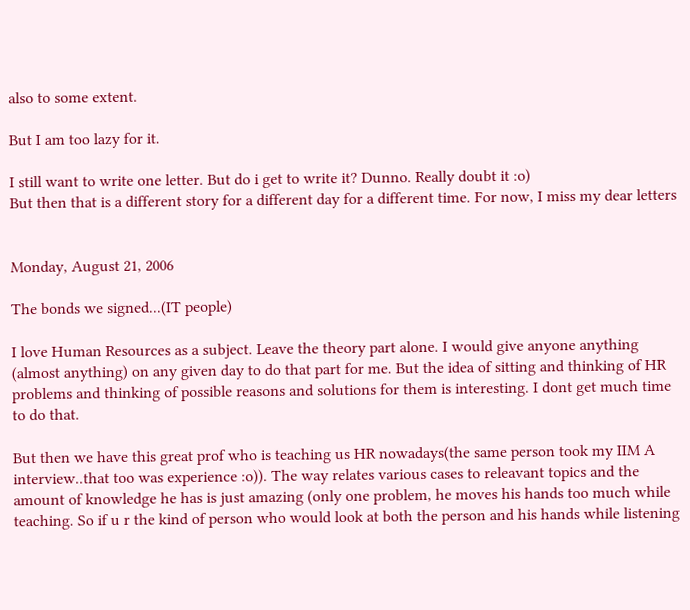also to some extent.

But I am too lazy for it.

I still want to write one letter. But do i get to write it? Dunno. Really doubt it :o)
But then that is a different story for a different day for a different time. For now, I miss my dear letters


Monday, August 21, 2006

The bonds we signed...(IT people)

I love Human Resources as a subject. Leave the theory part alone. I would give anyone anything (almost anything) on any given day to do that part for me. But the idea of sitting and thinking of HR problems and thinking of possible reasons and solutions for them is interesting. I dont get much time to do that.

But then we have this great prof who is teaching us HR nowadays(the same person took my IIM A interview..that too was experience :o)). The way relates various cases to releavant topics and the amount of knowledge he has is just amazing (only one problem, he moves his hands too much while teaching. So if u r the kind of person who would look at both the person and his hands while listening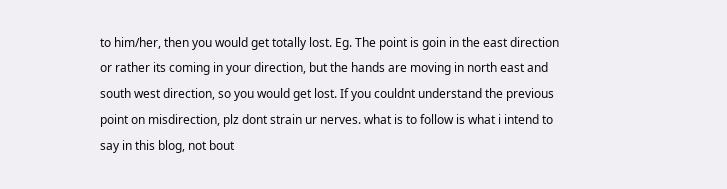to him/her, then you would get totally lost. Eg. The point is goin in the east direction or rather its coming in your direction, but the hands are moving in north east and south west direction, so you would get lost. If you couldnt understand the previous point on misdirection, plz dont strain ur nerves. what is to follow is what i intend to say in this blog, not bout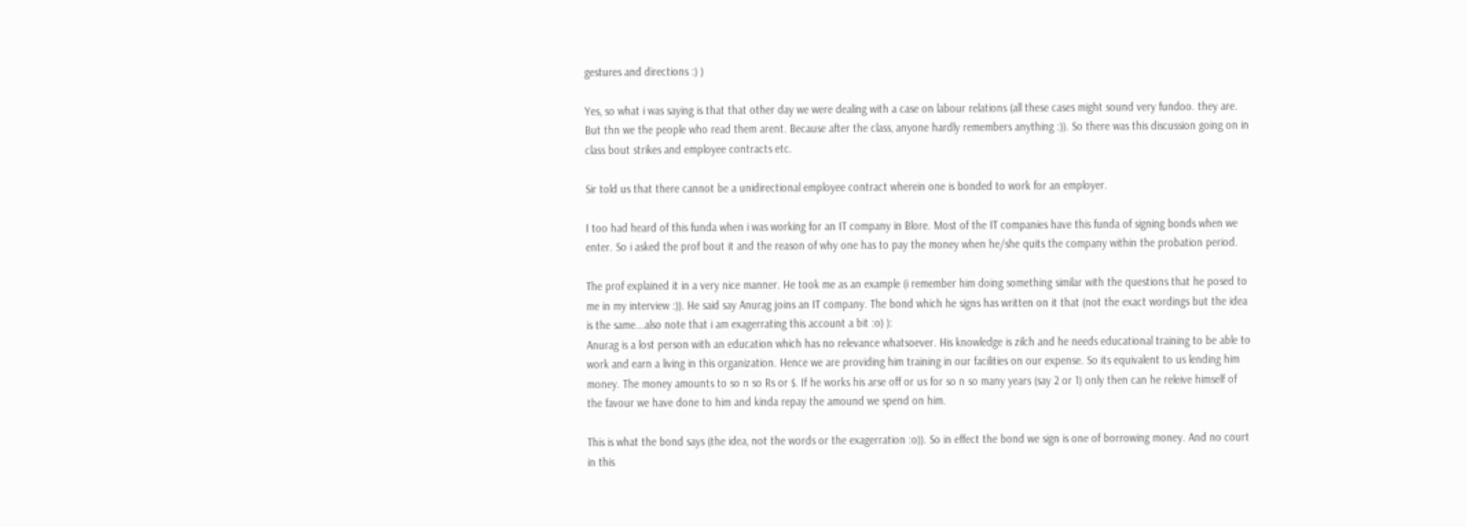gestures and directions :) )

Yes, so what i was saying is that that other day we were dealing with a case on labour relations (all these cases might sound very fundoo. they are. But thn we the people who read them arent. Because after the class, anyone hardly remembers anything :)). So there was this discussion going on in class bout strikes and employee contracts etc.

Sir told us that there cannot be a unidirectional employee contract wherein one is bonded to work for an employer.

I too had heard of this funda when i was working for an IT company in Blore. Most of the IT companies have this funda of signing bonds when we enter. So i asked the prof bout it and the reason of why one has to pay the money when he/she quits the company within the probation period.

The prof explained it in a very nice manner. He took me as an example (i remember him doing something similar with the questions that he posed to me in my interview :)). He said say Anurag joins an IT company. The bond which he signs has written on it that (not the exact wordings but the idea is the same...also note that i am exagerrating this account a bit :o) ):
Anurag is a lost person with an education which has no relevance whatsoever. His knowledge is zilch and he needs educational training to be able to work and earn a living in this organization. Hence we are providing him training in our facilities on our expense. So its equivalent to us lending him money. The money amounts to so n so Rs or $. If he works his arse off or us for so n so many years (say 2 or 1) only then can he releive himself of the favour we have done to him and kinda repay the amound we spend on him.

This is what the bond says (the idea, not the words or the exagerration :o)). So in effect the bond we sign is one of borrowing money. And no court in this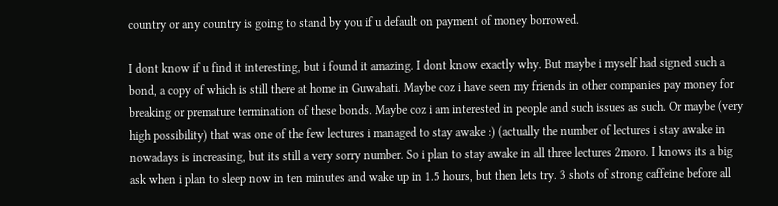country or any country is going to stand by you if u default on payment of money borrowed.

I dont know if u find it interesting, but i found it amazing. I dont know exactly why. But maybe i myself had signed such a bond, a copy of which is still there at home in Guwahati. Maybe coz i have seen my friends in other companies pay money for breaking or premature termination of these bonds. Maybe coz i am interested in people and such issues as such. Or maybe (very high possibility) that was one of the few lectures i managed to stay awake :) (actually the number of lectures i stay awake in nowadays is increasing, but its still a very sorry number. So i plan to stay awake in all three lectures 2moro. I knows its a big ask when i plan to sleep now in ten minutes and wake up in 1.5 hours, but then lets try. 3 shots of strong caffeine before all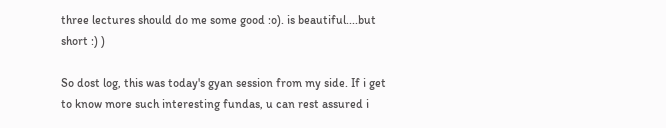three lectures should do me some good :o). is beautiful....but short :) )

So dost log, this was today's gyan session from my side. If i get to know more such interesting fundas, u can rest assured i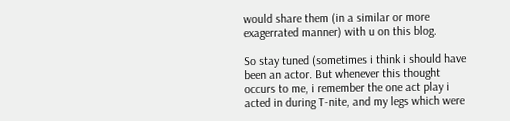would share them (in a similar or more exagerrated manner) with u on this blog.

So stay tuned (sometimes i think i should have been an actor. But whenever this thought occurs to me, i remember the one act play i acted in during T-nite, and my legs which were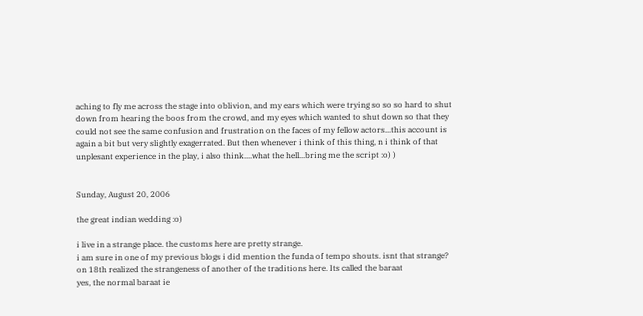aching to fly me across the stage into oblivion, and my ears which were trying so so so hard to shut down from hearing the boos from the crowd, and my eyes which wanted to shut down so that they could not see the same confusion and frustration on the faces of my fellow actors...this account is again a bit but very slightly exagerrated. But then whenever i think of this thing, n i think of that unplesant experience in the play, i also think....what the hell...bring me the script :o) )


Sunday, August 20, 2006

the great indian wedding :o)

i live in a strange place. the customs here are pretty strange.
i am sure in one of my previous blogs i did mention the funda of tempo shouts. isnt that strange?
on 18th realized the strangeness of another of the traditions here. Its called the baraat
yes, the normal baraat ie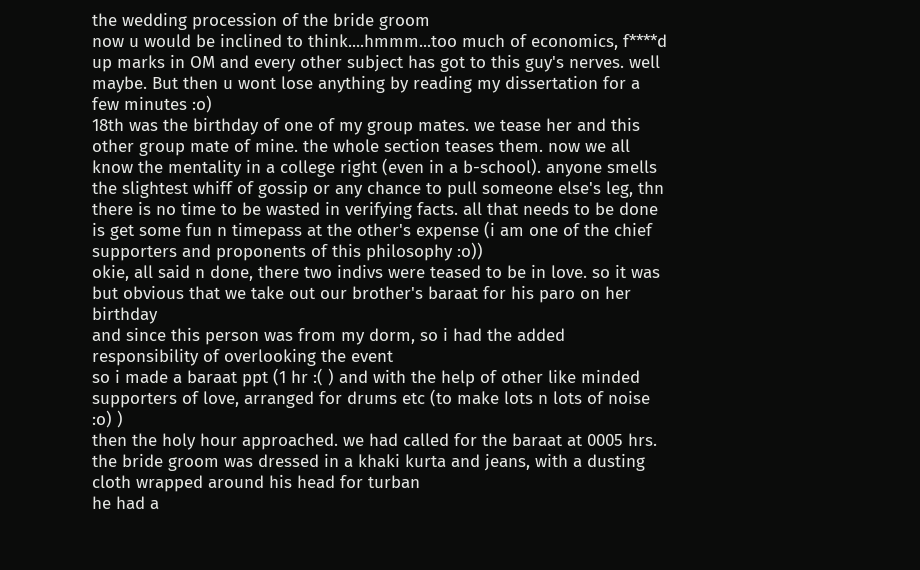the wedding procession of the bride groom
now u would be inclined to think....hmmm...too much of economics, f****d up marks in OM and every other subject has got to this guy's nerves. well maybe. But then u wont lose anything by reading my dissertation for a few minutes :o)
18th was the birthday of one of my group mates. we tease her and this other group mate of mine. the whole section teases them. now we all know the mentality in a college right (even in a b-school). anyone smells the slightest whiff of gossip or any chance to pull someone else's leg, thn there is no time to be wasted in verifying facts. all that needs to be done is get some fun n timepass at the other's expense (i am one of the chief supporters and proponents of this philosophy :o))
okie, all said n done, there two indivs were teased to be in love. so it was but obvious that we take out our brother's baraat for his paro on her birthday
and since this person was from my dorm, so i had the added responsibility of overlooking the event
so i made a baraat ppt (1 hr :( ) and with the help of other like minded supporters of love, arranged for drums etc (to make lots n lots of noise :o) )
then the holy hour approached. we had called for the baraat at 0005 hrs. the bride groom was dressed in a khaki kurta and jeans, with a dusting cloth wrapped around his head for turban
he had a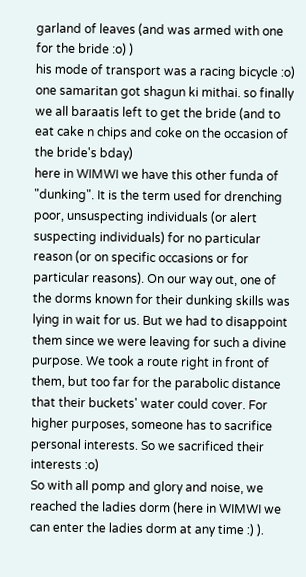garland of leaves (and was armed with one for the bride :o) )
his mode of transport was a racing bicycle :o)
one samaritan got shagun ki mithai. so finally we all baraatis left to get the bride (and to eat cake n chips and coke on the occasion of the bride's bday)
here in WIMWI we have this other funda of "dunking". It is the term used for drenching poor, unsuspecting individuals (or alert suspecting individuals) for no particular reason (or on specific occasions or for particular reasons). On our way out, one of the dorms known for their dunking skills was lying in wait for us. But we had to disappoint them since we were leaving for such a divine purpose. We took a route right in front of them, but too far for the parabolic distance that their buckets' water could cover. For higher purposes, someone has to sacrifice personal interests. So we sacrificed their interests :o)
So with all pomp and glory and noise, we reached the ladies dorm (here in WIMWI we can enter the ladies dorm at any time :) ).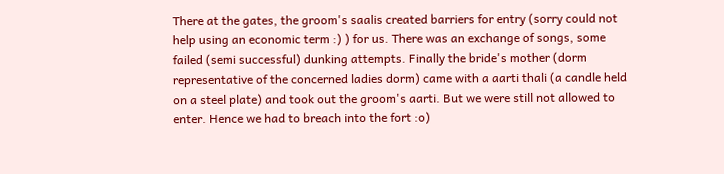There at the gates, the groom's saalis created barriers for entry (sorry could not help using an economic term :) ) for us. There was an exchange of songs, some failed (semi successful) dunking attempts. Finally the bride's mother (dorm representative of the concerned ladies dorm) came with a aarti thali (a candle held on a steel plate) and took out the groom's aarti. But we were still not allowed to enter. Hence we had to breach into the fort :o)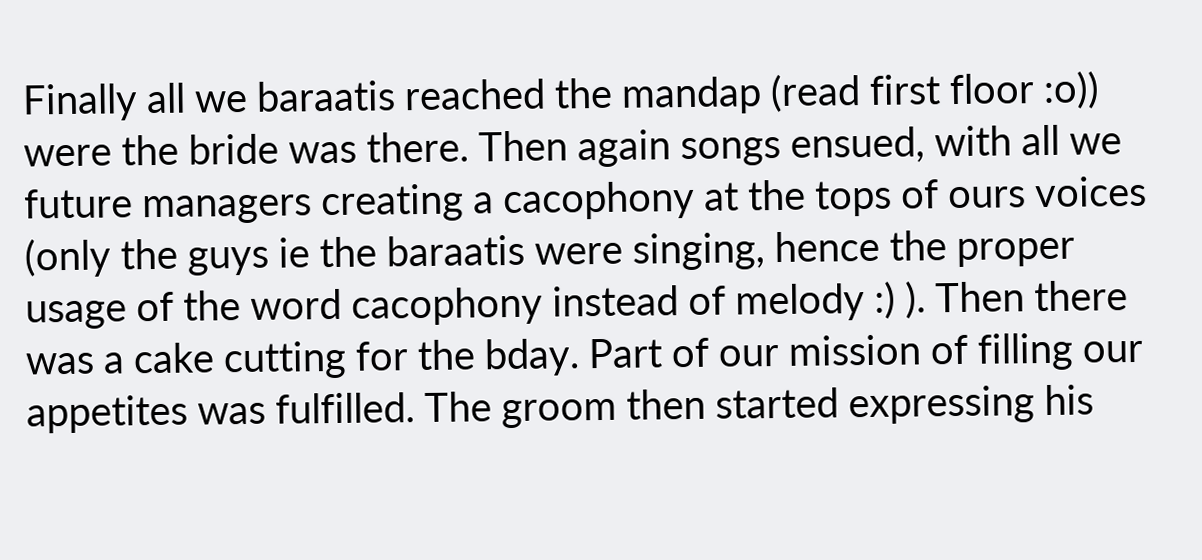Finally all we baraatis reached the mandap (read first floor :o)) were the bride was there. Then again songs ensued, with all we future managers creating a cacophony at the tops of ours voices (only the guys ie the baraatis were singing, hence the proper usage of the word cacophony instead of melody :) ). Then there was a cake cutting for the bday. Part of our mission of filling our appetites was fulfilled. The groom then started expressing his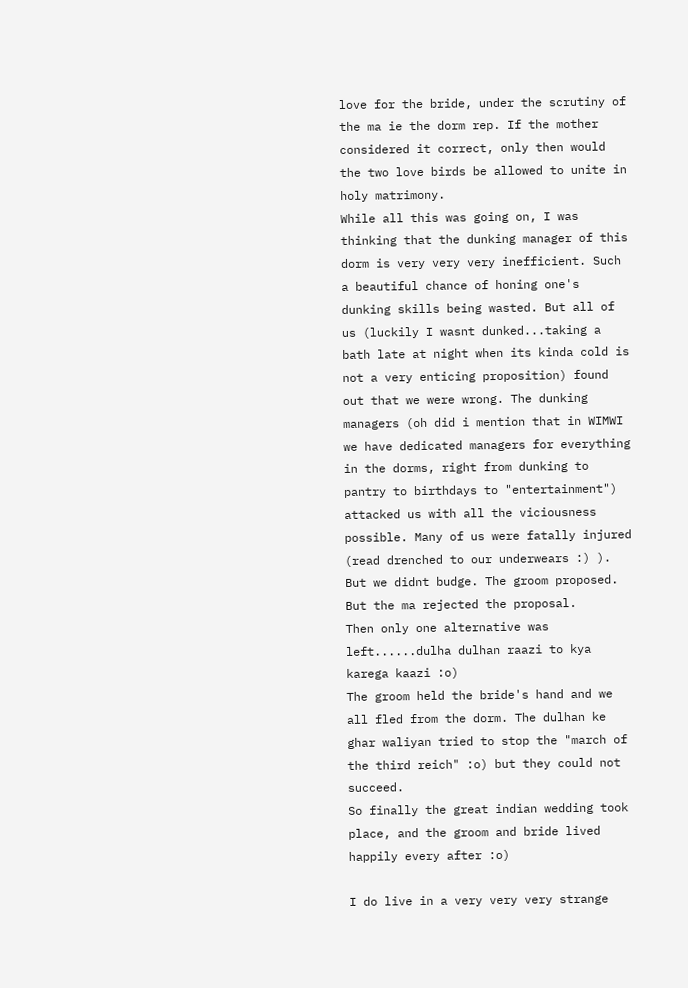love for the bride, under the scrutiny of the ma ie the dorm rep. If the mother considered it correct, only then would the two love birds be allowed to unite in holy matrimony.
While all this was going on, I was thinking that the dunking manager of this dorm is very very very inefficient. Such a beautiful chance of honing one's dunking skills being wasted. But all of us (luckily I wasnt dunked...taking a bath late at night when its kinda cold is not a very enticing proposition) found out that we were wrong. The dunking managers (oh did i mention that in WIMWI we have dedicated managers for everything in the dorms, right from dunking to pantry to birthdays to "entertainment") attacked us with all the viciousness possible. Many of us were fatally injured (read drenched to our underwears :) ). But we didnt budge. The groom proposed. But the ma rejected the proposal.
Then only one alternative was left......dulha dulhan raazi to kya karega kaazi :o)
The groom held the bride's hand and we all fled from the dorm. The dulhan ke ghar waliyan tried to stop the "march of the third reich" :o) but they could not succeed.
So finally the great indian wedding took place, and the groom and bride lived happily every after :o)

I do live in a very very very strange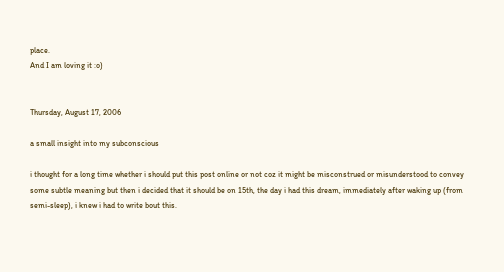place.
And I am loving it :o)


Thursday, August 17, 2006

a small insight into my subconscious

i thought for a long time whether i should put this post online or not coz it might be misconstrued or misunderstood to convey some subtle meaning but then i decided that it should be on 15th, the day i had this dream, immediately after waking up (from semi-sleep), i knew i had to write bout this.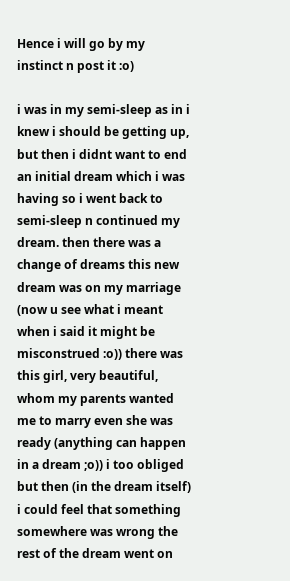Hence i will go by my instinct n post it :o)

i was in my semi-sleep as in i knew i should be getting up, but then i didnt want to end an initial dream which i was having so i went back to semi-sleep n continued my dream. then there was a change of dreams this new dream was on my marriage (now u see what i meant when i said it might be misconstrued :o)) there was this girl, very beautiful, whom my parents wanted me to marry even she was ready (anything can happen in a dream ;o)) i too obliged but then (in the dream itself) i could feel that something somewhere was wrong the rest of the dream went on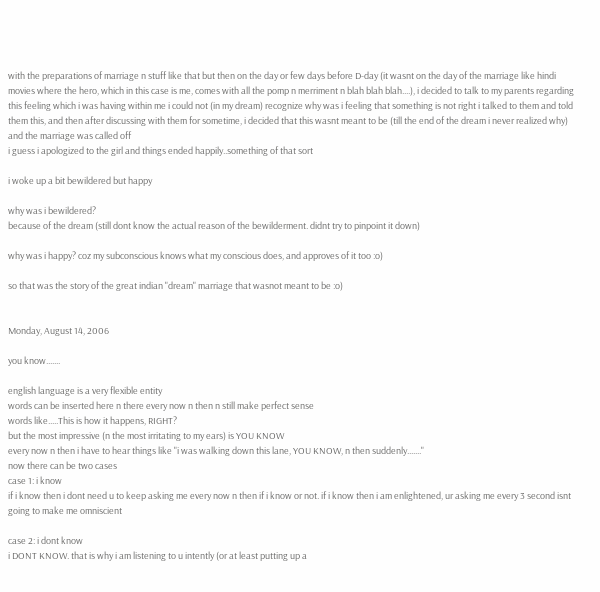with the preparations of marriage n stuff like that but then on the day or few days before D-day (it wasnt on the day of the marriage like hindi movies where the hero, which in this case is me, comes with all the pomp n merriment n blah blah blah....), i decided to talk to my parents regarding this feeling which i was having within me i could not (in my dream) recognize why was i feeling that something is not right i talked to them and told them this, and then after discussing with them for sometime, i decided that this wasnt meant to be (till the end of the dream i never realized why) and the marriage was called off
i guess i apologized to the girl and things ended happily..something of that sort

i woke up a bit bewildered but happy

why was i bewildered?
because of the dream (still dont know the actual reason of the bewilderment. didnt try to pinpoint it down)

why was i happy? coz my subconscious knows what my conscious does, and approves of it too :o)

so that was the story of the great indian "dream" marriage that wasnot meant to be :o)


Monday, August 14, 2006

you know.......

english language is a very flexible entity
words can be inserted here n there every now n then n still make perfect sense
words like.....This is how it happens, RIGHT?
but the most impressive (n the most irritating to my ears) is YOU KNOW
every now n then i have to hear things like "i was walking down this lane, YOU KNOW, n then suddenly......."
now there can be two cases
case 1: i know
if i know then i dont need u to keep asking me every now n then if i know or not. if i know then i am enlightened, ur asking me every 3 second isnt going to make me omniscient

case 2: i dont know
i DONT KNOW. that is why i am listening to u intently (or at least putting up a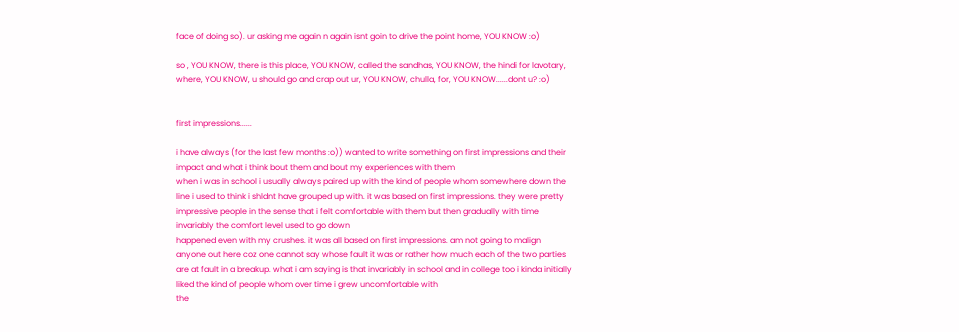face of doing so). ur asking me again n again isnt goin to drive the point home, YOU KNOW :o)

so , YOU KNOW, there is this place, YOU KNOW, called the sandhas, YOU KNOW, the hindi for lavotary, where, YOU KNOW, u should go and crap out ur, YOU KNOW, chulla, for, YOU KNOW......dont u? :o)


first impressions......

i have always (for the last few months :o)) wanted to write something on first impressions and their impact and what i think bout them and bout my experiences with them
when i was in school i usually always paired up with the kind of people whom somewhere down the line i used to think i shldnt have grouped up with. it was based on first impressions. they were pretty impressive people in the sense that i felt comfortable with them but then gradually with time invariably the comfort level used to go down
happened even with my crushes. it was all based on first impressions. am not going to malign anyone out here coz one cannot say whose fault it was or rather how much each of the two parties are at fault in a breakup. what i am saying is that invariably in school and in college too i kinda initially liked the kind of people whom over time i grew uncomfortable with
the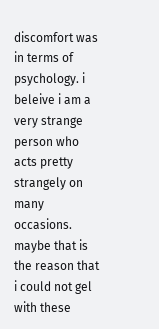discomfort was in terms of psychology. i beleive i am a very strange person who acts pretty strangely on many occasions. maybe that is the reason that i could not gel with these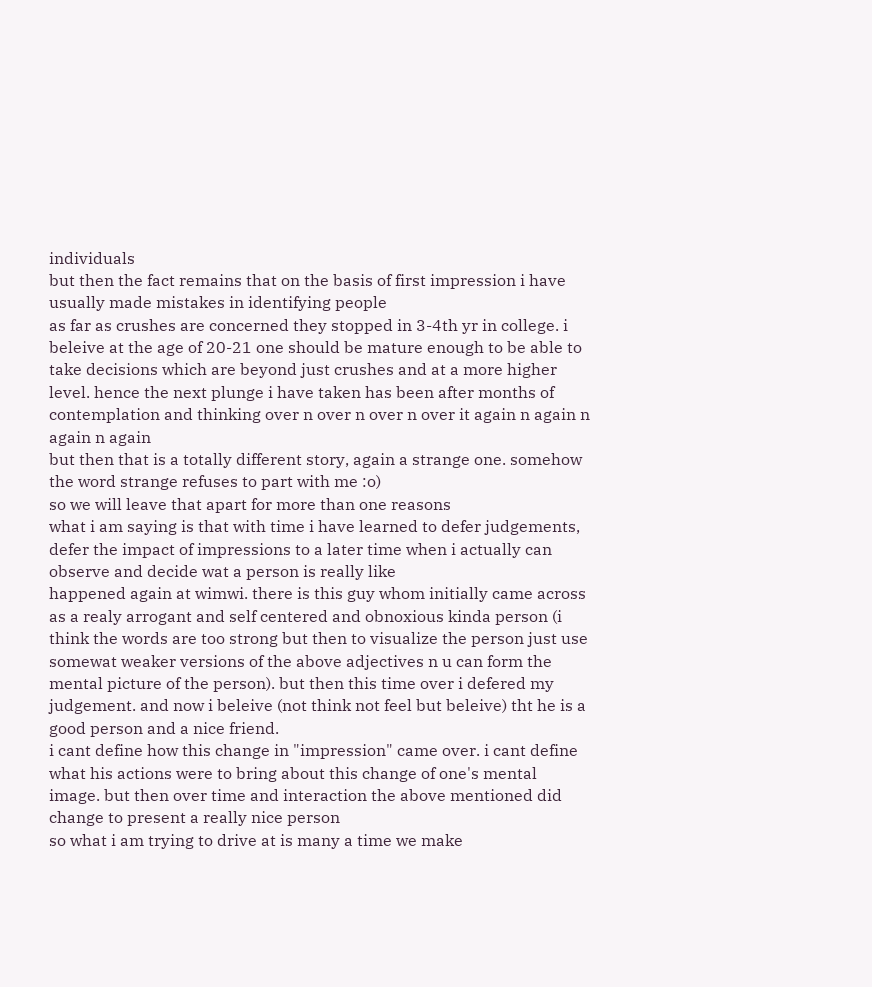individuals
but then the fact remains that on the basis of first impression i have usually made mistakes in identifying people
as far as crushes are concerned they stopped in 3-4th yr in college. i beleive at the age of 20-21 one should be mature enough to be able to take decisions which are beyond just crushes and at a more higher level. hence the next plunge i have taken has been after months of contemplation and thinking over n over n over n over it again n again n again n again
but then that is a totally different story, again a strange one. somehow the word strange refuses to part with me :o)
so we will leave that apart for more than one reasons
what i am saying is that with time i have learned to defer judgements, defer the impact of impressions to a later time when i actually can observe and decide wat a person is really like
happened again at wimwi. there is this guy whom initially came across as a realy arrogant and self centered and obnoxious kinda person (i think the words are too strong but then to visualize the person just use somewat weaker versions of the above adjectives n u can form the mental picture of the person). but then this time over i defered my judgement. and now i beleive (not think not feel but beleive) tht he is a good person and a nice friend.
i cant define how this change in "impression" came over. i cant define what his actions were to bring about this change of one's mental image. but then over time and interaction the above mentioned did change to present a really nice person
so what i am trying to drive at is many a time we make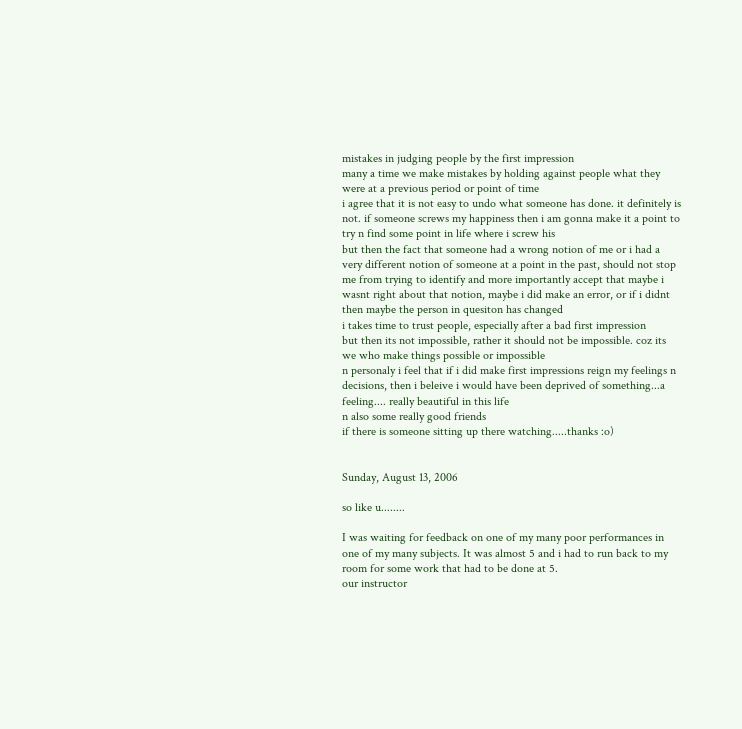mistakes in judging people by the first impression
many a time we make mistakes by holding against people what they were at a previous period or point of time
i agree that it is not easy to undo what someone has done. it definitely is not. if someone screws my happiness then i am gonna make it a point to try n find some point in life where i screw his
but then the fact that someone had a wrong notion of me or i had a very different notion of someone at a point in the past, should not stop me from trying to identify and more importantly accept that maybe i wasnt right about that notion, maybe i did make an error, or if i didnt then maybe the person in quesiton has changed
i takes time to trust people, especially after a bad first impression
but then its not impossible, rather it should not be impossible. coz its we who make things possible or impossible
n personaly i feel that if i did make first impressions reign my feelings n decisions, then i beleive i would have been deprived of something...a feeling.... really beautiful in this life
n also some really good friends
if there is someone sitting up there watching.....thanks :o)


Sunday, August 13, 2006

so like u........

I was waiting for feedback on one of my many poor performances in one of my many subjects. It was almost 5 and i had to run back to my room for some work that had to be done at 5.
our instructor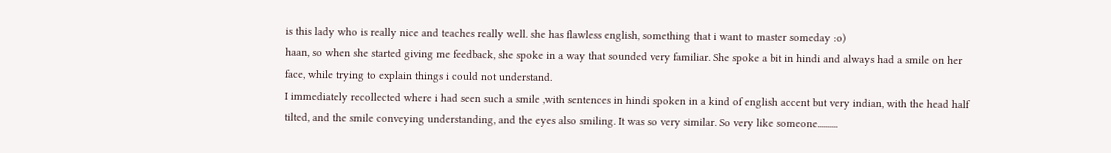is this lady who is really nice and teaches really well. she has flawless english, something that i want to master someday :o)
haan, so when she started giving me feedback, she spoke in a way that sounded very familiar. She spoke a bit in hindi and always had a smile on her face, while trying to explain things i could not understand.
I immediately recollected where i had seen such a smile ,with sentences in hindi spoken in a kind of english accent but very indian, with the head half tilted, and the smile conveying understanding, and the eyes also smiling. It was so very similar. So very like someone..........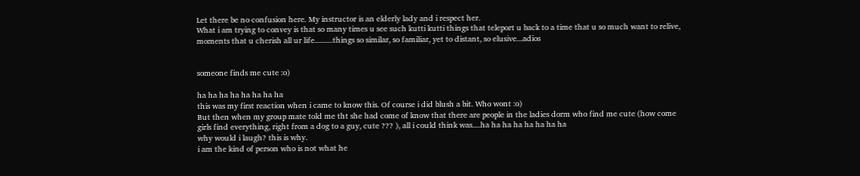Let there be no confusion here. My instructor is an elderly lady and i respect her.
What i am trying to convey is that so many times u see such kutti kutti things that teleport u back to a time that u so much want to relive, moments that u cherish all ur life.........things so similar, so familiar, yet to distant, so elusive...adios


someone finds me cute :o)

ha ha ha ha ha ha ha ha
this was my first reaction when i came to know this. Of course i did blush a bit. Who wont :o)
But then when my group mate told me tht she had come of know that there are people in the ladies dorm who find me cute (how come girls find everything, right from a dog to a guy, cute ??? ), all i could think was....ha ha ha ha ha ha ha ha
why would i laugh? this is why.
i am the kind of person who is not what he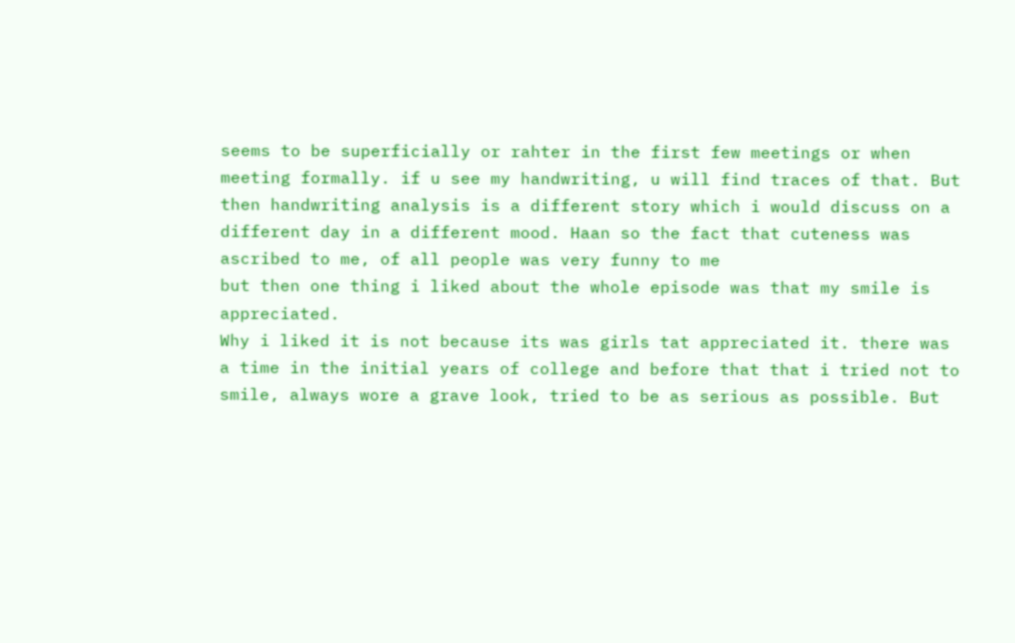seems to be superficially or rahter in the first few meetings or when meeting formally. if u see my handwriting, u will find traces of that. But then handwriting analysis is a different story which i would discuss on a different day in a different mood. Haan so the fact that cuteness was ascribed to me, of all people was very funny to me
but then one thing i liked about the whole episode was that my smile is appreciated.
Why i liked it is not because its was girls tat appreciated it. there was a time in the initial years of college and before that that i tried not to smile, always wore a grave look, tried to be as serious as possible. But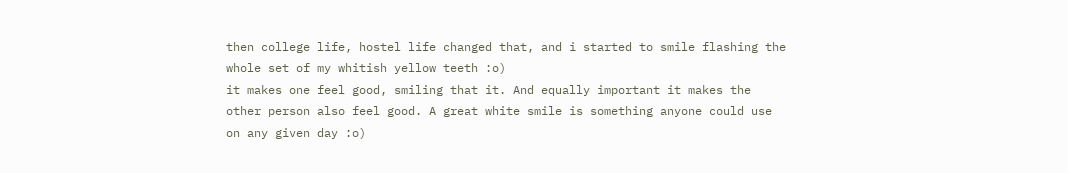then college life, hostel life changed that, and i started to smile flashing the whole set of my whitish yellow teeth :o)
it makes one feel good, smiling that it. And equally important it makes the other person also feel good. A great white smile is something anyone could use on any given day :o)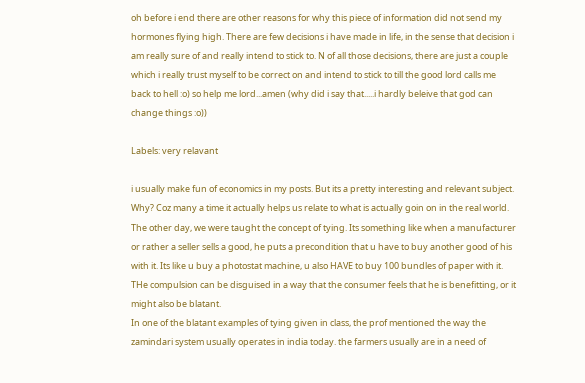oh before i end there are other reasons for why this piece of information did not send my hormones flying high. There are few decisions i have made in life, in the sense that decision i am really sure of and really intend to stick to. N of all those decisions, there are just a couple which i really trust myself to be correct on and intend to stick to till the good lord calls me back to hell :o) so help me lord...amen (why did i say that.....i hardly beleive that god can change things :o))

Labels: very relavant

i usually make fun of economics in my posts. But its a pretty interesting and relevant subject. Why? Coz many a time it actually helps us relate to what is actually goin on in the real world.
The other day, we were taught the concept of tying. Its something like when a manufacturer or rather a seller sells a good, he puts a precondition that u have to buy another good of his with it. Its like u buy a photostat machine, u also HAVE to buy 100 bundles of paper with it. THe compulsion can be disguised in a way that the consumer feels that he is benefitting, or it might also be blatant.
In one of the blatant examples of tying given in class, the prof mentioned the way the zamindari system usually operates in india today. the farmers usually are in a need of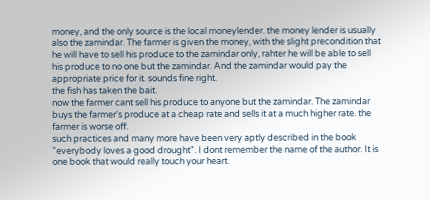money, and the only source is the local moneylender. the money lender is usually also the zamindar. The farmer is given the money, with the slight precondition that he will have to sell his produce to the zamindar only, rahter he will be able to sell his produce to no one but the zamindar. And the zamindar would pay the appropriate price for it. sounds fine right.
the fish has taken the bait.
now the farmer cant sell his produce to anyone but the zamindar. The zamindar buys the farmer's produce at a cheap rate and sells it at a much higher rate. the farmer is worse off.
such practices and many more have been very aptly described in the book "everybody loves a good drought". I dont remember the name of the author. It is one book that would really touch your heart.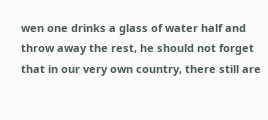wen one drinks a glass of water half and throw away the rest, he should not forget that in our very own country, there still are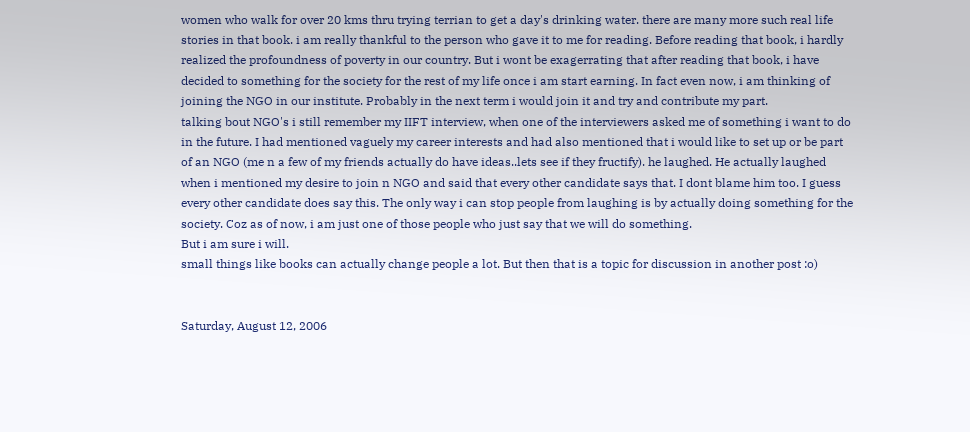women who walk for over 20 kms thru trying terrian to get a day's drinking water. there are many more such real life stories in that book. i am really thankful to the person who gave it to me for reading. Before reading that book, i hardly realized the profoundness of poverty in our country. But i wont be exagerrating that after reading that book, i have decided to something for the society for the rest of my life once i am start earning. In fact even now, i am thinking of joining the NGO in our institute. Probably in the next term i would join it and try and contribute my part.
talking bout NGO's i still remember my IIFT interview, when one of the interviewers asked me of something i want to do in the future. I had mentioned vaguely my career interests and had also mentioned that i would like to set up or be part of an NGO (me n a few of my friends actually do have ideas..lets see if they fructify). he laughed. He actually laughed when i mentioned my desire to join n NGO and said that every other candidate says that. I dont blame him too. I guess every other candidate does say this. The only way i can stop people from laughing is by actually doing something for the society. Coz as of now, i am just one of those people who just say that we will do something.
But i am sure i will.
small things like books can actually change people a lot. But then that is a topic for discussion in another post :o)


Saturday, August 12, 2006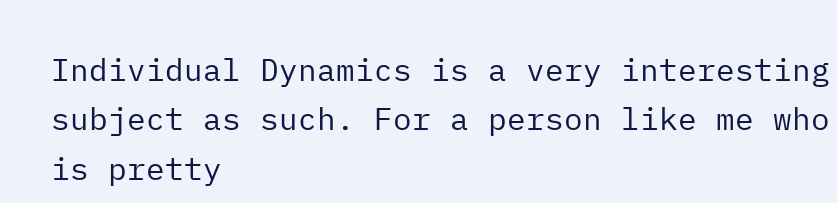Individual Dynamics is a very interesting subject as such. For a person like me who is pretty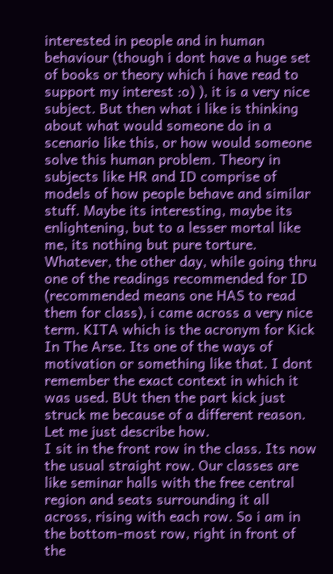interested in people and in human behaviour (though i dont have a huge set of books or theory which i have read to support my interest :o) ), it is a very nice subject. But then what i like is thinking about what would someone do in a scenario like this, or how would someone solve this human problem. Theory in subjects like HR and ID comprise of models of how people behave and similar stuff. Maybe its interesting, maybe its enlightening, but to a lesser mortal like me, its nothing but pure torture.
Whatever, the other day, while going thru one of the readings recommended for ID (recommended means one HAS to read them for class), i came across a very nice term. KITA which is the acronym for Kick In The Arse. Its one of the ways of motivation or something like that. I dont remember the exact context in which it was used. BUt then the part kick just struck me because of a different reason. Let me just describe how.
I sit in the front row in the class. Its now the usual straight row. Our classes are like seminar halls with the free central region and seats surrounding it all across, rising with each row. So i am in the bottom-most row, right in front of the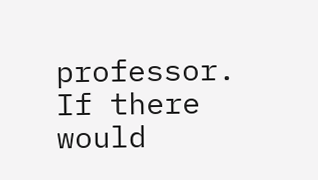professor. If there would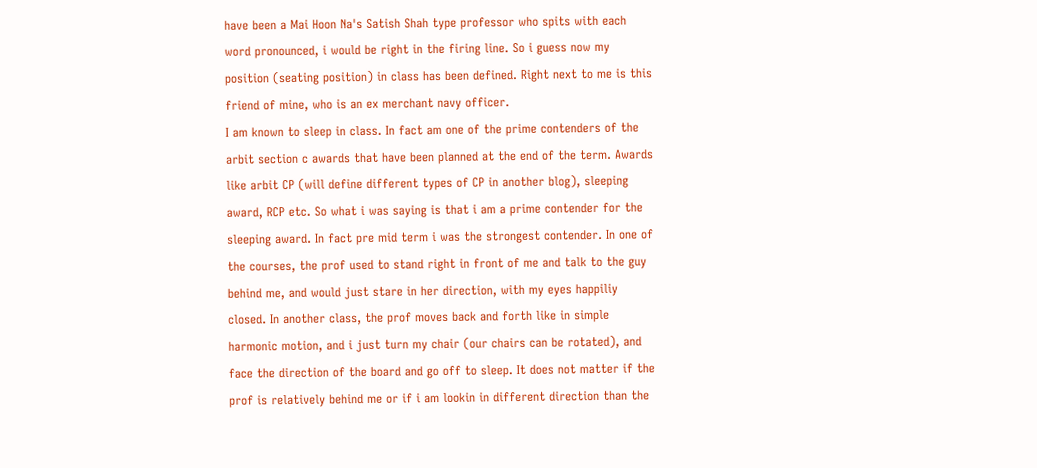have been a Mai Hoon Na's Satish Shah type professor who spits with each word pronounced, i would be right in the firing line. So i guess now my position (seating position) in class has been defined. Right next to me is this friend of mine, who is an ex merchant navy officer.
I am known to sleep in class. In fact am one of the prime contenders of the arbit section c awards that have been planned at the end of the term. Awards like arbit CP (will define different types of CP in another blog), sleeping award, RCP etc. So what i was saying is that i am a prime contender for the sleeping award. In fact pre mid term i was the strongest contender. In one of the courses, the prof used to stand right in front of me and talk to the guy behind me, and would just stare in her direction, with my eyes happiliy closed. In another class, the prof moves back and forth like in simple harmonic motion, and i just turn my chair (our chairs can be rotated), and face the direction of the board and go off to sleep. It does not matter if the prof is relatively behind me or if i am lookin in different direction than the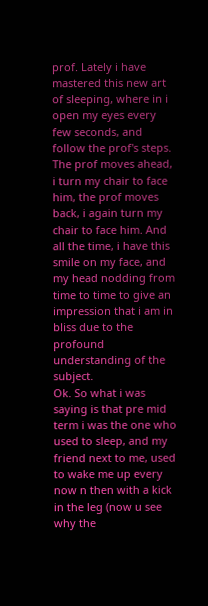prof. Lately i have mastered this new art of sleeping, where in i open my eyes every few seconds, and follow the prof's steps. The prof moves ahead, i turn my chair to face him, the prof moves back, i again turn my chair to face him. And all the time, i have this smile on my face, and my head nodding from time to time to give an impression that i am in bliss due to the profound understanding of the subject.
Ok. So what i was saying is that pre mid term i was the one who used to sleep, and my friend next to me, used to wake me up every now n then with a kick in the leg (now u see why the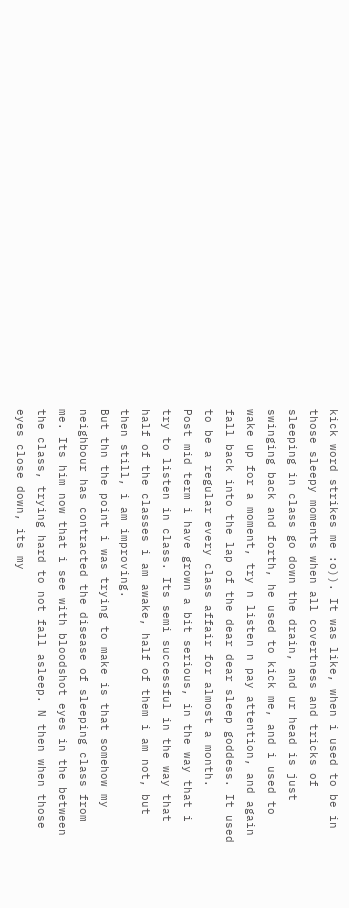kick word strikes me :o)). It was like, when i used to be in those sleepy moments when all covertness and tricks of sleeping in class go down the drain, and ur head is just swinging back and forth, he used to kick me, and i used to wake up for a moment, try n listen n pay attention, and again fall back into the lap of the dear dear sleep goddess. It used to be a regular every class affair for almost a month.
Post mid term i have grown a bit serious, in the way that i try to listen in class. Its semi successful in the way that half of the classes i am awake, half of them i am not, but then still, i am improving.
But thn the point i was trying to make is that somehow my neighbour has contracted the disease of sleeping class from me. Its him now that i see with bloodshot eyes in the between the class, trying hard to not fall asleep. N then when those eyes close down, its my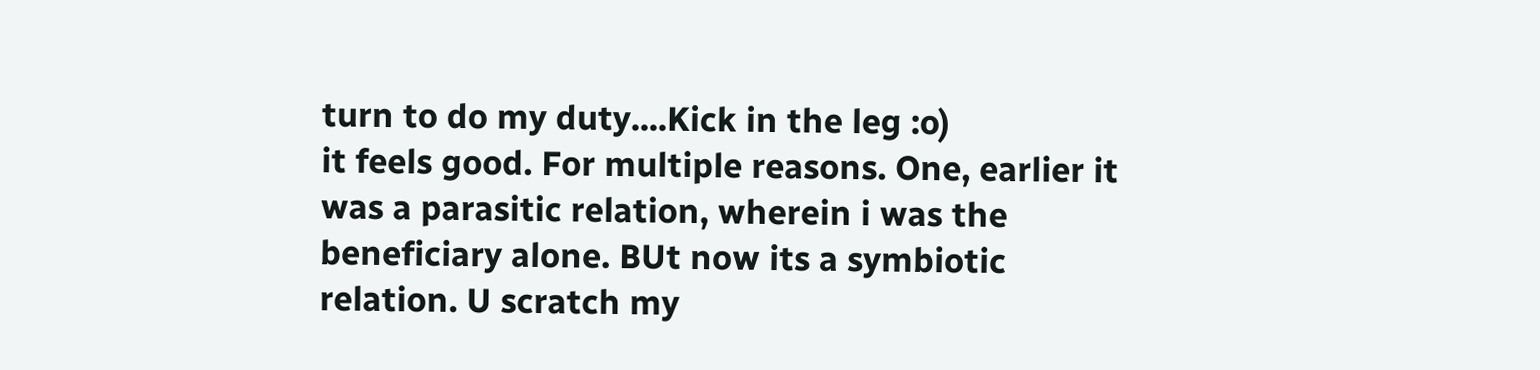turn to do my duty....Kick in the leg :o)
it feels good. For multiple reasons. One, earlier it was a parasitic relation, wherein i was the beneficiary alone. BUt now its a symbiotic relation. U scratch my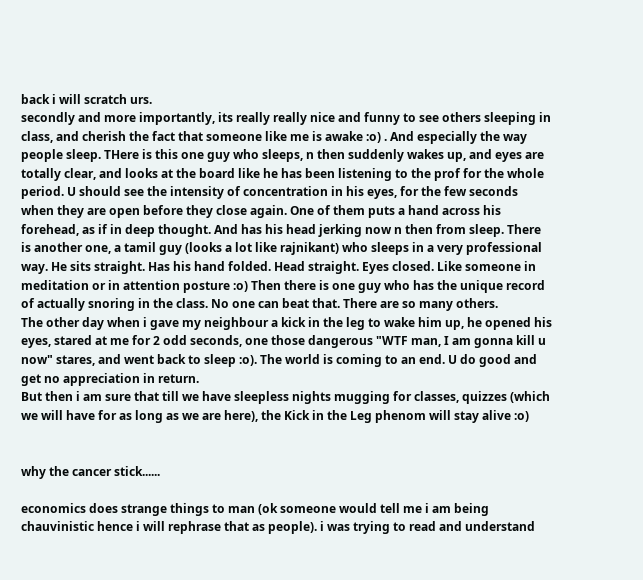back i will scratch urs.
secondly and more importantly, its really really nice and funny to see others sleeping in class, and cherish the fact that someone like me is awake :o) . And especially the way people sleep. THere is this one guy who sleeps, n then suddenly wakes up, and eyes are totally clear, and looks at the board like he has been listening to the prof for the whole period. U should see the intensity of concentration in his eyes, for the few seconds when they are open before they close again. One of them puts a hand across his forehead, as if in deep thought. And has his head jerking now n then from sleep. There is another one, a tamil guy (looks a lot like rajnikant) who sleeps in a very professional way. He sits straight. Has his hand folded. Head straight. Eyes closed. Like someone in meditation or in attention posture :o) Then there is one guy who has the unique record of actually snoring in the class. No one can beat that. There are so many others.
The other day when i gave my neighbour a kick in the leg to wake him up, he opened his eyes, stared at me for 2 odd seconds, one those dangerous "WTF man, I am gonna kill u now" stares, and went back to sleep :o). The world is coming to an end. U do good and get no appreciation in return.
But then i am sure that till we have sleepless nights mugging for classes, quizzes (which we will have for as long as we are here), the Kick in the Leg phenom will stay alive :o)


why the cancer stick......

economics does strange things to man (ok someone would tell me i am being chauvinistic hence i will rephrase that as people). i was trying to read and understand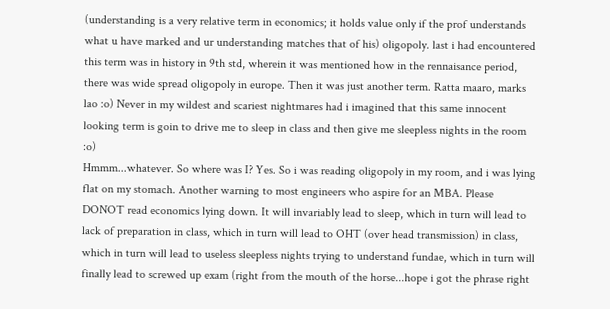(understanding is a very relative term in economics; it holds value only if the prof understands what u have marked and ur understanding matches that of his) oligopoly. last i had encountered this term was in history in 9th std, wherein it was mentioned how in the rennaisance period, there was wide spread oligopoly in europe. Then it was just another term. Ratta maaro, marks lao :o) Never in my wildest and scariest nightmares had i imagined that this same innocent looking term is goin to drive me to sleep in class and then give me sleepless nights in the room :o)
Hmmm...whatever. So where was I? Yes. So i was reading oligopoly in my room, and i was lying flat on my stomach. Another warning to most engineers who aspire for an MBA. Please DONOT read economics lying down. It will invariably lead to sleep, which in turn will lead to lack of preparation in class, which in turn will lead to OHT (over head transmission) in class, which in turn will lead to useless sleepless nights trying to understand fundae, which in turn will finally lead to screwed up exam (right from the mouth of the horse...hope i got the phrase right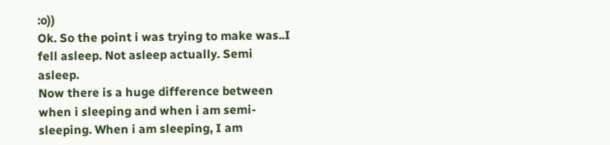:o))
Ok. So the point i was trying to make was..I fell asleep. Not asleep actually. Semi asleep.
Now there is a huge difference between when i sleeping and when i am semi-sleeping. When i am sleeping, I am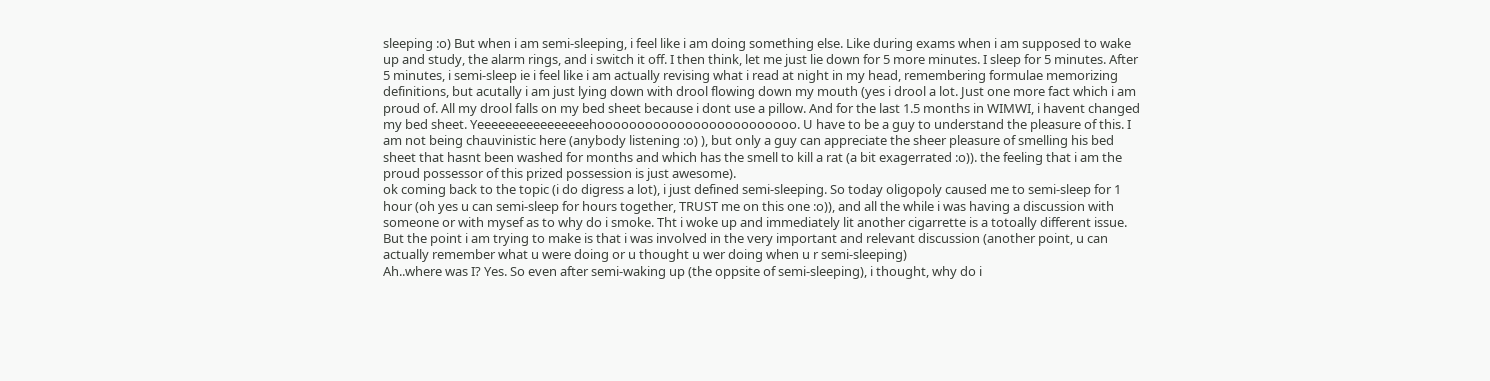sleeping :o) But when i am semi-sleeping, i feel like i am doing something else. Like during exams when i am supposed to wake up and study, the alarm rings, and i switch it off. I then think, let me just lie down for 5 more minutes. I sleep for 5 minutes. After 5 minutes, i semi-sleep ie i feel like i am actually revising what i read at night in my head, remembering formulae memorizing definitions, but acutally i am just lying down with drool flowing down my mouth (yes i drool a lot. Just one more fact which i am proud of. All my drool falls on my bed sheet because i dont use a pillow. And for the last 1.5 months in WIMWI, i havent changed my bed sheet. Yeeeeeeeeeeeeeeeehooooooooooooooooooooooooo. U have to be a guy to understand the pleasure of this. I am not being chauvinistic here (anybody listening :o) ), but only a guy can appreciate the sheer pleasure of smelling his bed sheet that hasnt been washed for months and which has the smell to kill a rat (a bit exagerrated :o)). the feeling that i am the proud possessor of this prized possession is just awesome).
ok coming back to the topic (i do digress a lot), i just defined semi-sleeping. So today oligopoly caused me to semi-sleep for 1 hour (oh yes u can semi-sleep for hours together, TRUST me on this one :o)), and all the while i was having a discussion with someone or with mysef as to why do i smoke. Tht i woke up and immediately lit another cigarrette is a totoally different issue. But the point i am trying to make is that i was involved in the very important and relevant discussion (another point, u can actually remember what u were doing or u thought u wer doing when u r semi-sleeping)
Ah..where was I? Yes. So even after semi-waking up (the oppsite of semi-sleeping), i thought, why do i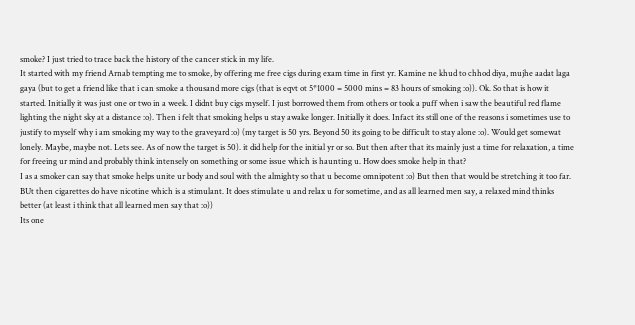smoke? I just tried to trace back the history of the cancer stick in my life.
It started with my friend Arnab tempting me to smoke, by offering me free cigs during exam time in first yr. Kamine ne khud to chhod diya, mujhe aadat laga gaya (but to get a friend like that i can smoke a thousand more cigs (that is eqvt ot 5*1000 = 5000 mins = 83 hours of smoking :o)). Ok. So that is how it started. Initially it was just one or two in a week. I didnt buy cigs myself. I just borrowed them from others or took a puff when i saw the beautiful red flame lighting the night sky at a distance :o). Then i felt that smoking helps u stay awake longer. Initially it does. Infact its still one of the reasons i sometimes use to justify to myself why i am smoking my way to the graveyard :o) (my target is 50 yrs. Beyond 50 its going to be difficult to stay alone :o). Would get somewat lonely. Maybe, maybe not. Lets see. As of now the target is 50). it did help for the initial yr or so. But then after that its mainly just a time for relaxation, a time for freeing ur mind and probably think intensely on something or some issue which is haunting u. How does smoke help in that?
I as a smoker can say that smoke helps unite ur body and soul with the almighty so that u become omnipotent :o) But then that would be stretching it too far. BUt then cigarettes do have nicotine which is a stimulant. It does stimulate u and relax u for sometime, and as all learned men say, a relaxed mind thinks better (at least i think that all learned men say that :o))
Its one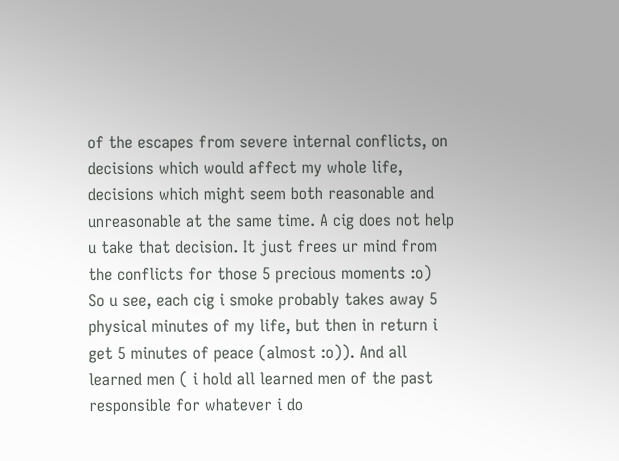of the escapes from severe internal conflicts, on decisions which would affect my whole life, decisions which might seem both reasonable and unreasonable at the same time. A cig does not help u take that decision. It just frees ur mind from the conflicts for those 5 precious moments :o)
So u see, each cig i smoke probably takes away 5 physical minutes of my life, but then in return i get 5 minutes of peace (almost :o)). And all learned men ( i hold all learned men of the past responsible for whatever i do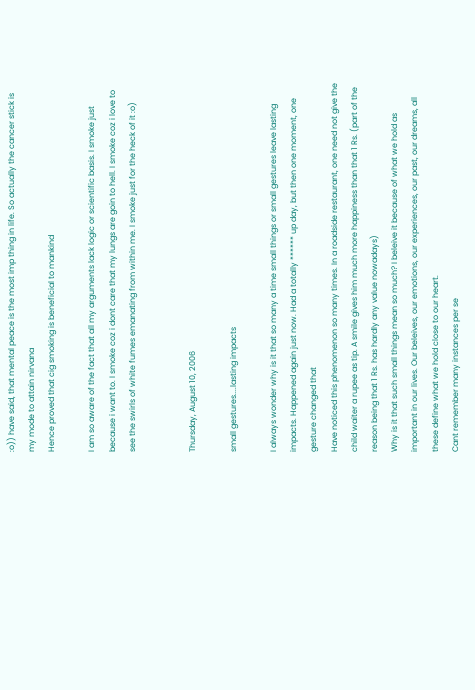:o)) have said, that mental peace is the most imp thing in life. So actually the cancer stick is my mode to attain nirvana
Hence proved that cig smoking is beneficial to mankind

I am so aware of the fact that all my arguments lack logic or scientific basis. I smoke just because i want to. I smoke coz i dont care that my lungs are goin to hell. I smoke coz i love to see the swirls of white fumes emanating from within me. I smoke just for the heck of it :o)


Thursday, August 10, 2006

small gestures....lasting impacts

I always wonder why is it that so many a time small things or small gestures leave lasting impacts. Happened again just now. Had a totally ****** up day, but then one moment, one gesture changed that
Have noticed this phenomenon so many times. In a roadside restaurant, one need not give the child waiter a rupee as tip. A smile gives him much more happiness than that 1 Rs. (part of the reason being that 1 Rs. has hardly any value nowadays)
Why is it that such small things mean so much? I beleive it because of what we hold as important in our lives. Our beleives, our emotions, our experiences, our past, our dreams, all these define what we hold close to our heart.
Cant remember many instances per se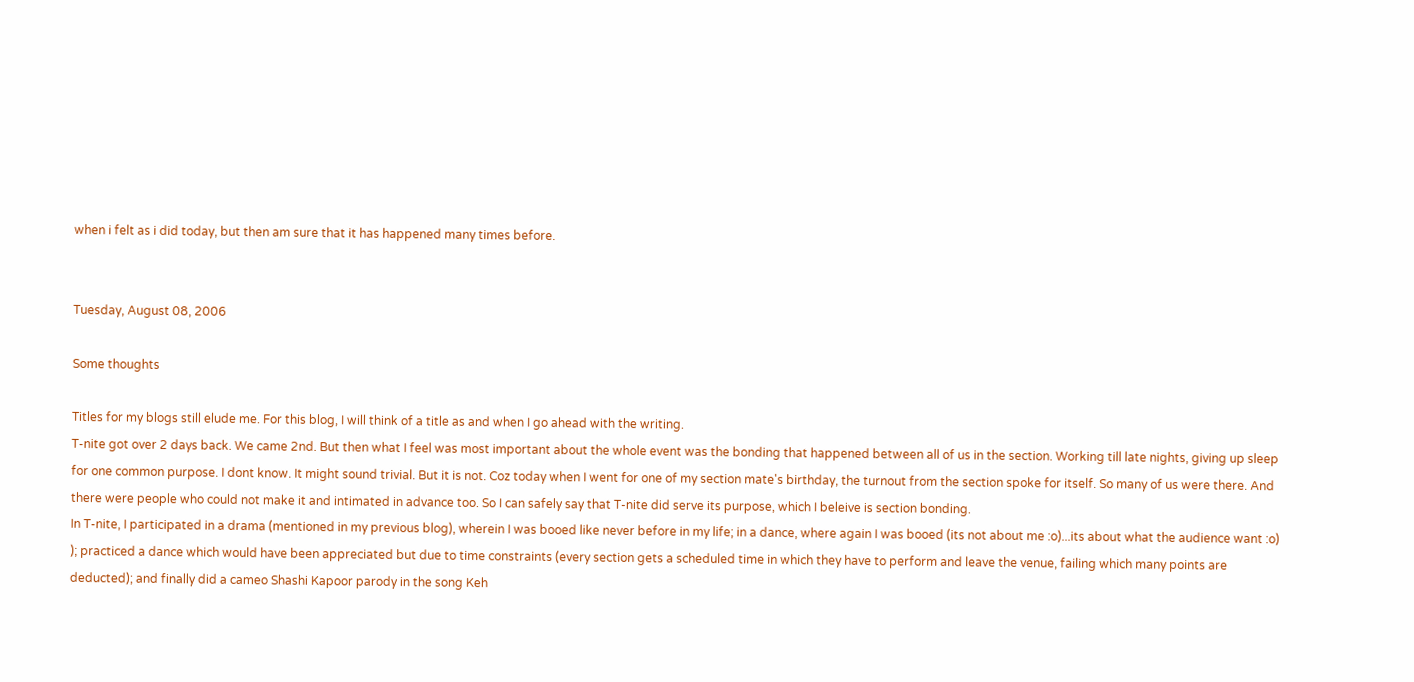when i felt as i did today, but then am sure that it has happened many times before.


Tuesday, August 08, 2006

Some thoughts

Titles for my blogs still elude me. For this blog, I will think of a title as and when I go ahead with the writing.
T-nite got over 2 days back. We came 2nd. But then what I feel was most important about the whole event was the bonding that happened between all of us in the section. Working till late nights, giving up sleep for one common purpose. I dont know. It might sound trivial. But it is not. Coz today when I went for one of my section mate's birthday, the turnout from the section spoke for itself. So many of us were there. And there were people who could not make it and intimated in advance too. So I can safely say that T-nite did serve its purpose, which I beleive is section bonding.
In T-nite, I participated in a drama (mentioned in my previous blog), wherein I was booed like never before in my life; in a dance, where again I was booed (its not about me :o)...its about what the audience want :o) ); practiced a dance which would have been appreciated but due to time constraints (every section gets a scheduled time in which they have to perform and leave the venue, failing which many points are deducted); and finally did a cameo Shashi Kapoor parody in the song Keh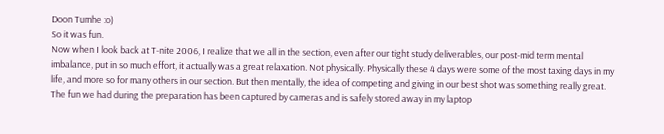Doon Tumhe :o)
So it was fun.
Now when I look back at T-nite 2006, I realize that we all in the section, even after our tight study deliverables, our post-mid term mental imbalance, put in so much effort, it actually was a great relaxation. Not physically. Physically these 4 days were some of the most taxing days in my life, and more so for many others in our section. But then mentally, the idea of competing and giving in our best shot was something really great. The fun we had during the preparation has been captured by cameras and is safely stored away in my laptop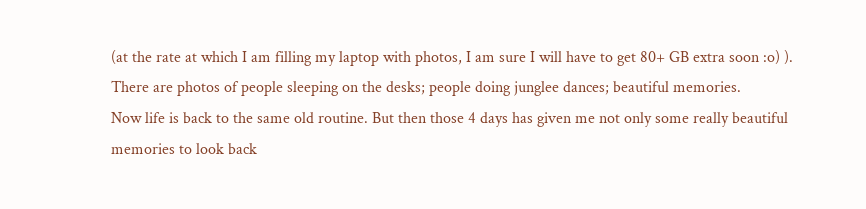(at the rate at which I am filling my laptop with photos, I am sure I will have to get 80+ GB extra soon :o) ). There are photos of people sleeping on the desks; people doing junglee dances; beautiful memories.
Now life is back to the same old routine. But then those 4 days has given me not only some really beautiful memories to look back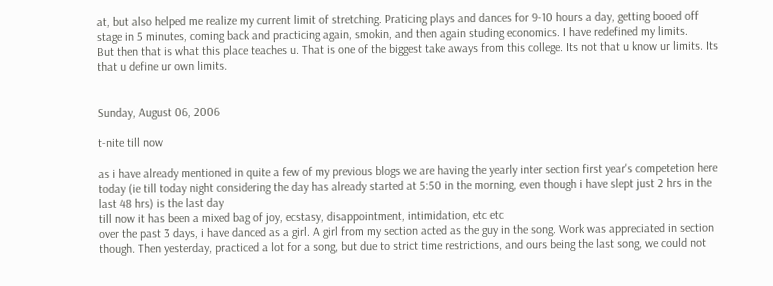at, but also helped me realize my current limit of stretching. Praticing plays and dances for 9-10 hours a day, getting booed off stage in 5 minutes, coming back and practicing again, smokin, and then again studing economics. I have redefined my limits.
But then that is what this place teaches u. That is one of the biggest take aways from this college. Its not that u know ur limits. Its that u define ur own limits.


Sunday, August 06, 2006

t-nite till now

as i have already mentioned in quite a few of my previous blogs we are having the yearly inter section first year's competetion here
today (ie till today night considering the day has already started at 5:50 in the morning, even though i have slept just 2 hrs in the last 48 hrs) is the last day
till now it has been a mixed bag of joy, ecstasy, disappointment, intimidation, etc etc
over the past 3 days, i have danced as a girl. A girl from my section acted as the guy in the song. Work was appreciated in section though. Then yesterday, practiced a lot for a song, but due to strict time restrictions, and ours being the last song, we could not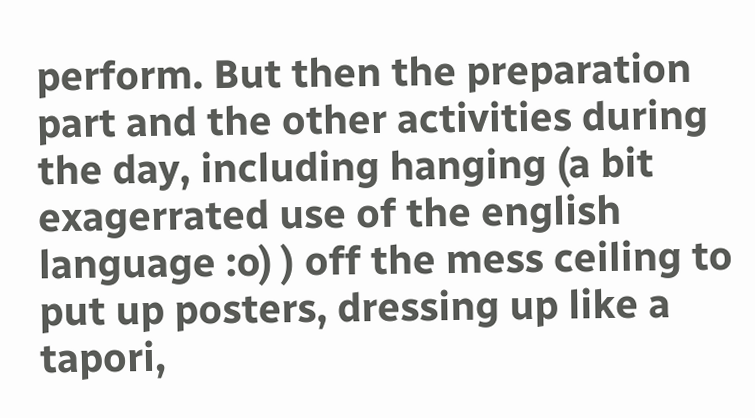perform. But then the preparation part and the other activities during the day, including hanging (a bit exagerrated use of the english language :o) ) off the mess ceiling to put up posters, dressing up like a tapori,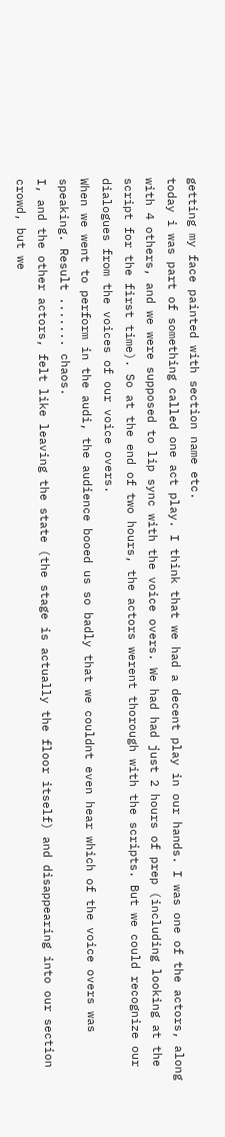getting my face painted with section name etc.
today i was part of something called one act play. I think that we had a decent play in our hands. I was one of the actors, along with 4 others, and we were supposed to lip sync with the voice overs. We had had just 2 hours of prep (including looking at the script for the first time). So at the end of two hours, the actors werent thorough with the scripts. But we could recognize our dialogues from the voices of our voice overs.
When we went to perform in the audi, the audience booed us so badly that we couldnt even hear which of the voice overs was speaking. Result ....... chaos.
I, and the other actors, felt like leaving the state (the stage is actually the floor itself) and disappearing into our section crowd, but we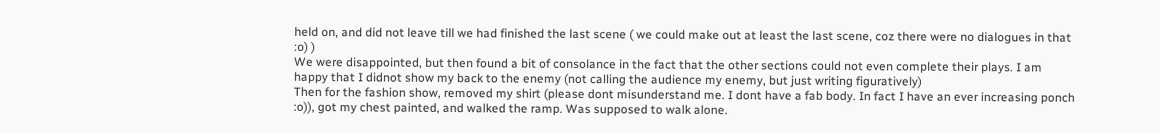held on, and did not leave till we had finished the last scene ( we could make out at least the last scene, coz there were no dialogues in that :o) )
We were disappointed, but then found a bit of consolance in the fact that the other sections could not even complete their plays. I am happy that I didnot show my back to the enemy (not calling the audience my enemy, but just writing figuratively)
Then for the fashion show, removed my shirt (please dont misunderstand me. I dont have a fab body. In fact I have an ever increasing ponch :o)), got my chest painted, and walked the ramp. Was supposed to walk alone.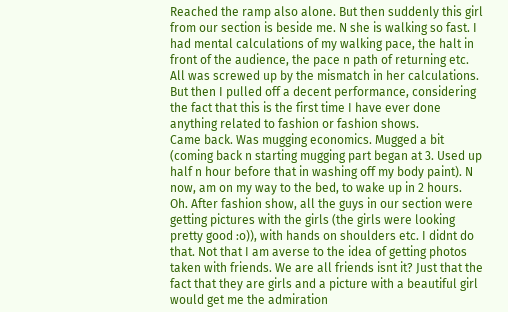Reached the ramp also alone. But then suddenly this girl from our section is beside me. N she is walking so fast. I had mental calculations of my walking pace, the halt in front of the audience, the pace n path of returning etc. All was screwed up by the mismatch in her calculations. But then I pulled off a decent performance, considering the fact that this is the first time I have ever done anything related to fashion or fashion shows.
Came back. Was mugging economics. Mugged a bit (coming back n starting mugging part began at 3. Used up half n hour before that in washing off my body paint). N now, am on my way to the bed, to wake up in 2 hours.
Oh. After fashion show, all the guys in our section were getting pictures with the girls (the girls were looking pretty good :o)), with hands on shoulders etc. I didnt do that. Not that I am averse to the idea of getting photos taken with friends. We are all friends isnt it? Just that the fact that they are girls and a picture with a beautiful girl would get me the admiration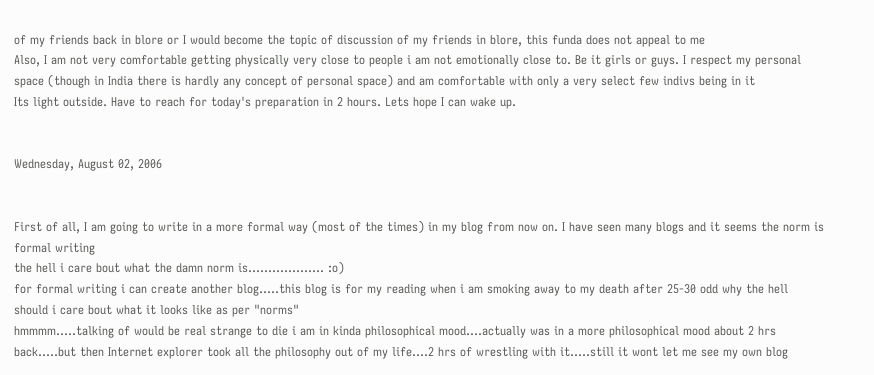of my friends back in blore or I would become the topic of discussion of my friends in blore, this funda does not appeal to me
Also, I am not very comfortable getting physically very close to people i am not emotionally close to. Be it girls or guys. I respect my personal space (though in India there is hardly any concept of personal space) and am comfortable with only a very select few indivs being in it
Its light outside. Have to reach for today's preparation in 2 hours. Lets hope I can wake up.


Wednesday, August 02, 2006


First of all, I am going to write in a more formal way (most of the times) in my blog from now on. I have seen many blogs and it seems the norm is formal writing
the hell i care bout what the damn norm is................... :o)
for formal writing i can create another blog.....this blog is for my reading when i am smoking away to my death after 25-30 odd why the hell should i care bout what it looks like as per "norms"
hmmmm.....talking of would be real strange to die i am in kinda philosophical mood....actually was in a more philosophical mood about 2 hrs back.....but then Internet explorer took all the philosophy out of my life....2 hrs of wrestling with it.....still it wont let me see my own blog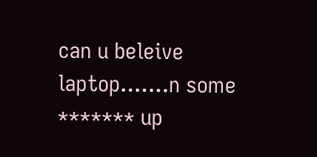can u beleive laptop.......n some ******* up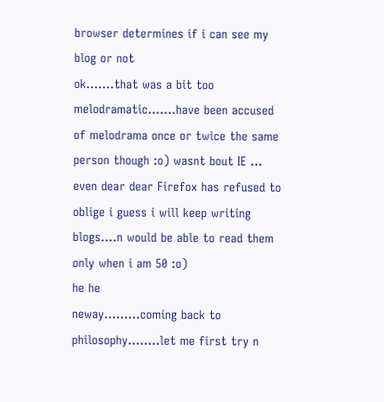browser determines if i can see my blog or not
ok.......that was a bit too melodramatic.......have been accused of melodrama once or twice the same person though :o) wasnt bout IE ... even dear dear Firefox has refused to oblige i guess i will keep writing blogs....n would be able to read them only when i am 50 :o)
he he
neway.........coming back to philosophy........let me first try n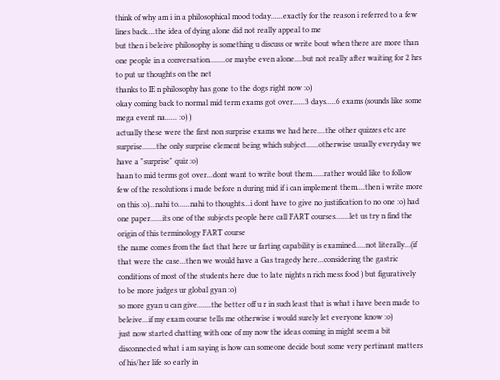think of why am i in a philosophical mood today......exactly for the reason i referred to a few lines back....the idea of dying alone did not really appeal to me
but then i beleive philosophy is something u discuss or write bout when there are more than one people in a conversation........or maybe even alone....but not really after waiting for 2 hrs to put ur thoughts on the net
thanks to IE n philosophy has gone to the dogs right now :o)
okay coming back to normal mid term exams got over......3 days.....6 exams (sounds like some mega event na...... :o) )
actually these were the first non surprise exams we had here....the other quizzes etc are surprise.......the only surprise element being which subject......otherwise usually everyday we have a "surprise" quiz :o)
haan to mid terms got over...dont want to write bout them......rather would like to follow few of the resolutions i made before n during mid if i can implement them....then i write more on this :o)...nahi to......nahi to thoughts...i dont have to give no justification to no one :o) had one paper......its one of the subjects people here call FART courses.......let us try n find the origin of this terminology FART course
the name comes from the fact that here ur farting capability is examined.....not literally...(if that were the case...then we would have a Gas tragedy here...considering the gastric conditions of most of the students here due to late nights n rich mess food ) but figuratively
to be more judges ur global gyan :o)
so more gyan u can give.......the better off u r in such least that is what i have been made to beleive...if my exam course tells me otherwise i would surely let everyone know :o)
just now started chatting with one of my now the ideas coming in might seem a bit disconnected what i am saying is how can someone decide bout some very pertinant matters of his/her life so early in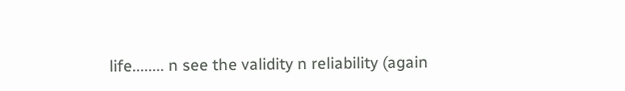life........ n see the validity n reliability (again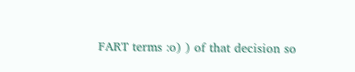FART terms :o) ) of that decision so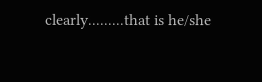clearly.........that is he/she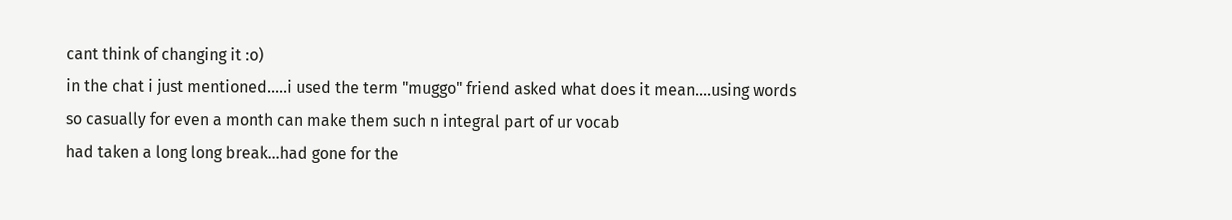cant think of changing it :o)
in the chat i just mentioned.....i used the term "muggo" friend asked what does it mean....using words so casually for even a month can make them such n integral part of ur vocab
had taken a long long break...had gone for the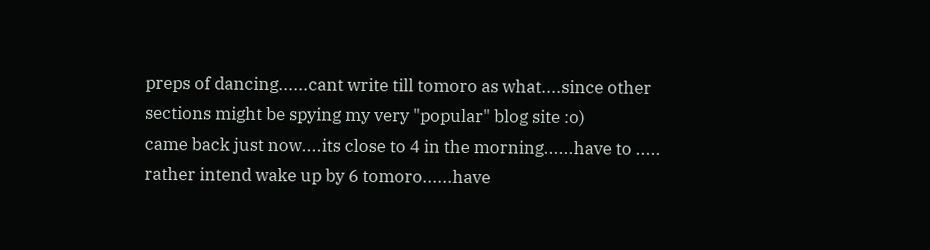preps of dancing......cant write till tomoro as what....since other sections might be spying my very "popular" blog site :o)
came back just now....its close to 4 in the morning......have to ..... rather intend wake up by 6 tomoro......have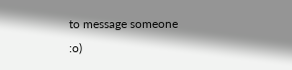to message someone :o)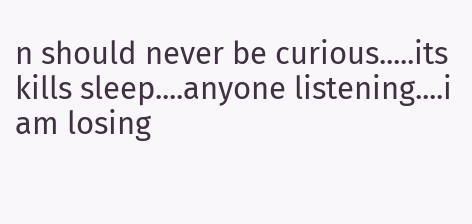n should never be curious.....its kills sleep....anyone listening....i am losing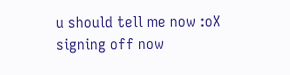u should tell me now :oX
signing off now